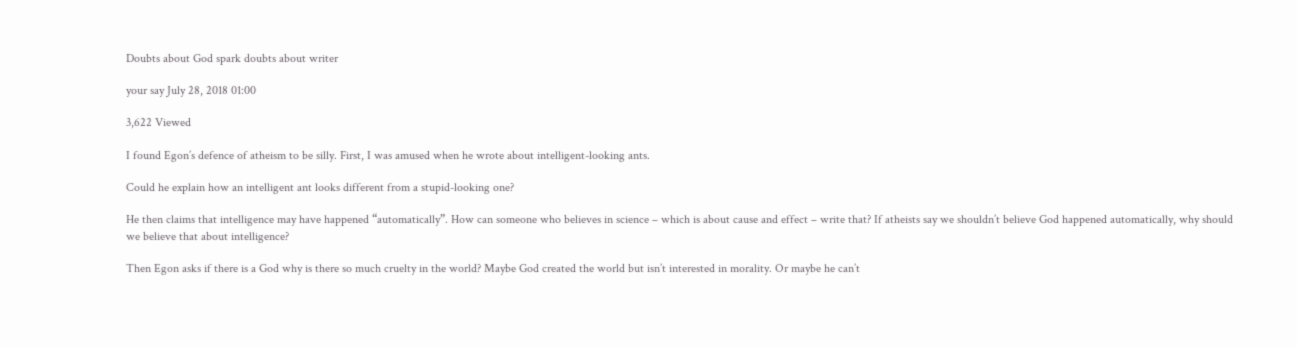Doubts about God spark doubts about writer

your say July 28, 2018 01:00

3,622 Viewed

I found Egon’s defence of atheism to be silly. First, I was amused when he wrote about intelligent-looking ants.

Could he explain how an intelligent ant looks different from a stupid-looking one?

He then claims that intelligence may have happened “automatically”. How can someone who believes in science – which is about cause and effect – write that? If atheists say we shouldn’t believe God happened automatically, why should we believe that about intelligence?

Then Egon asks if there is a God why is there so much cruelty in the world? Maybe God created the world but isn’t interested in morality. Or maybe he can’t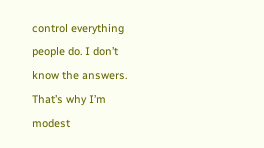control everything people do. I don’t know the answers. That’s why I’m modest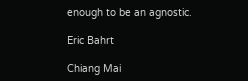enough to be an agnostic.

Eric Bahrt

Chiang Mai